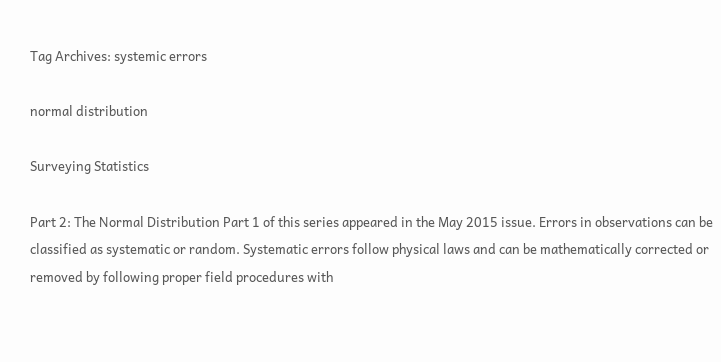Tag Archives: systemic errors

normal distribution

Surveying Statistics

Part 2: The Normal Distribution Part 1 of this series appeared in the May 2015 issue. Errors in observations can be classified as systematic or random. Systematic errors follow physical laws and can be mathematically corrected or removed by following proper field procedures with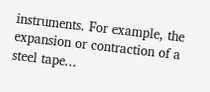instruments. For example, the expansion or contraction of a steel tape...